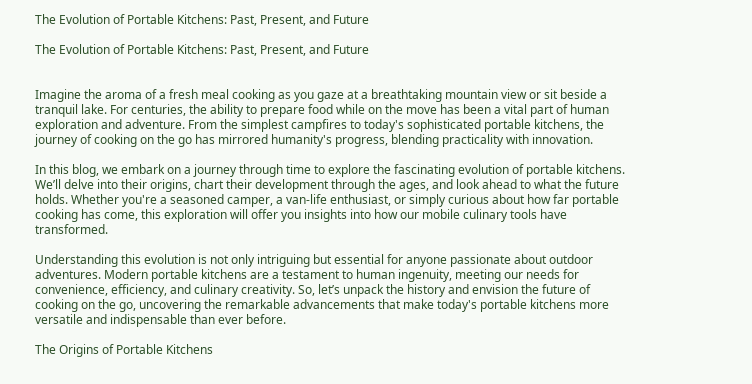The Evolution of Portable Kitchens: Past, Present, and Future

The Evolution of Portable Kitchens: Past, Present, and Future


Imagine the aroma of a fresh meal cooking as you gaze at a breathtaking mountain view or sit beside a tranquil lake. For centuries, the ability to prepare food while on the move has been a vital part of human exploration and adventure. From the simplest campfires to today's sophisticated portable kitchens, the journey of cooking on the go has mirrored humanity's progress, blending practicality with innovation.

In this blog, we embark on a journey through time to explore the fascinating evolution of portable kitchens. We’ll delve into their origins, chart their development through the ages, and look ahead to what the future holds. Whether you're a seasoned camper, a van-life enthusiast, or simply curious about how far portable cooking has come, this exploration will offer you insights into how our mobile culinary tools have transformed.

Understanding this evolution is not only intriguing but essential for anyone passionate about outdoor adventures. Modern portable kitchens are a testament to human ingenuity, meeting our needs for convenience, efficiency, and culinary creativity. So, let’s unpack the history and envision the future of cooking on the go, uncovering the remarkable advancements that make today's portable kitchens more versatile and indispensable than ever before.

The Origins of Portable Kitchens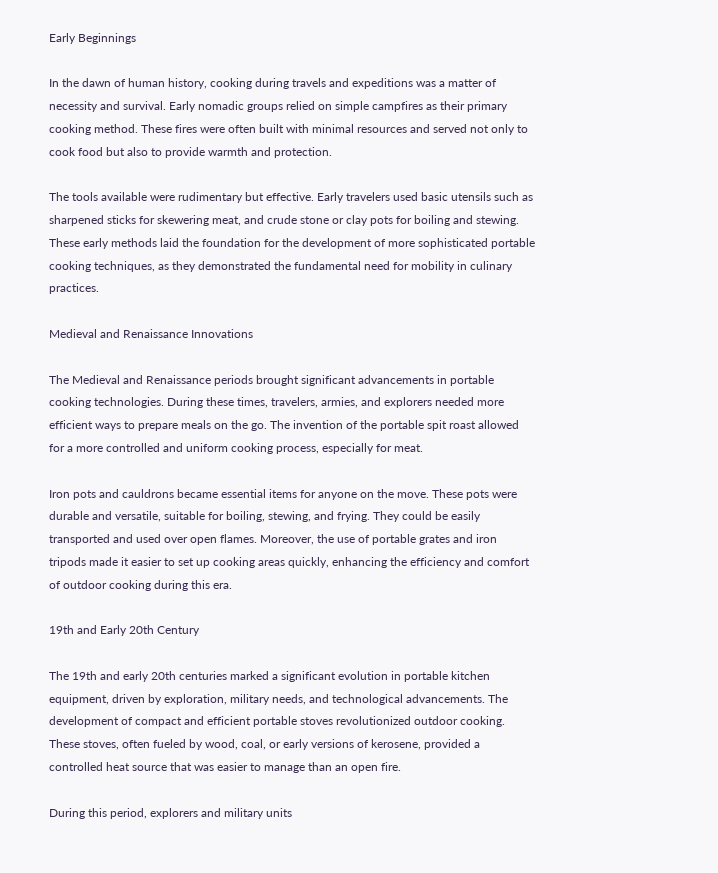Early Beginnings

In the dawn of human history, cooking during travels and expeditions was a matter of necessity and survival. Early nomadic groups relied on simple campfires as their primary cooking method. These fires were often built with minimal resources and served not only to cook food but also to provide warmth and protection.

The tools available were rudimentary but effective. Early travelers used basic utensils such as sharpened sticks for skewering meat, and crude stone or clay pots for boiling and stewing. These early methods laid the foundation for the development of more sophisticated portable cooking techniques, as they demonstrated the fundamental need for mobility in culinary practices.

Medieval and Renaissance Innovations

The Medieval and Renaissance periods brought significant advancements in portable cooking technologies. During these times, travelers, armies, and explorers needed more efficient ways to prepare meals on the go. The invention of the portable spit roast allowed for a more controlled and uniform cooking process, especially for meat.

Iron pots and cauldrons became essential items for anyone on the move. These pots were durable and versatile, suitable for boiling, stewing, and frying. They could be easily transported and used over open flames. Moreover, the use of portable grates and iron tripods made it easier to set up cooking areas quickly, enhancing the efficiency and comfort of outdoor cooking during this era.

19th and Early 20th Century

The 19th and early 20th centuries marked a significant evolution in portable kitchen equipment, driven by exploration, military needs, and technological advancements. The development of compact and efficient portable stoves revolutionized outdoor cooking. These stoves, often fueled by wood, coal, or early versions of kerosene, provided a controlled heat source that was easier to manage than an open fire.

During this period, explorers and military units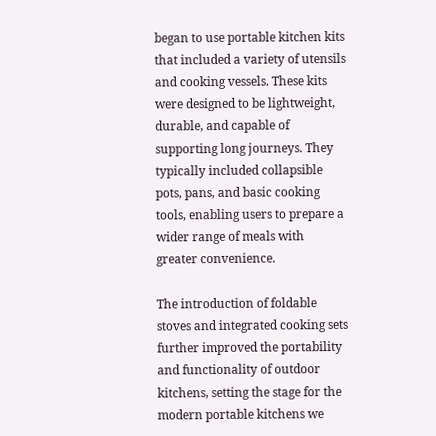began to use portable kitchen kits that included a variety of utensils and cooking vessels. These kits were designed to be lightweight, durable, and capable of supporting long journeys. They typically included collapsible pots, pans, and basic cooking tools, enabling users to prepare a wider range of meals with greater convenience.

The introduction of foldable stoves and integrated cooking sets further improved the portability and functionality of outdoor kitchens, setting the stage for the modern portable kitchens we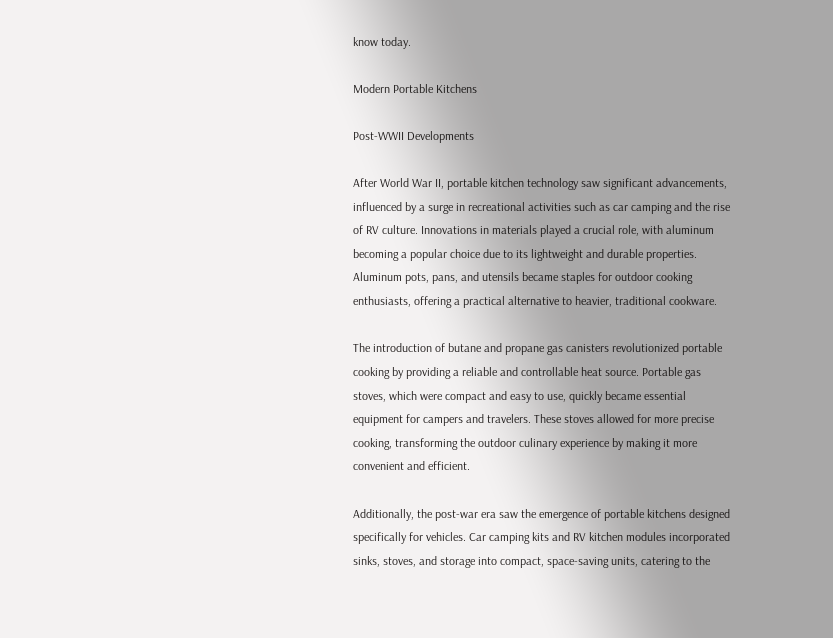know today.

Modern Portable Kitchens

Post-WWII Developments

After World War II, portable kitchen technology saw significant advancements, influenced by a surge in recreational activities such as car camping and the rise of RV culture. Innovations in materials played a crucial role, with aluminum becoming a popular choice due to its lightweight and durable properties. Aluminum pots, pans, and utensils became staples for outdoor cooking enthusiasts, offering a practical alternative to heavier, traditional cookware.

The introduction of butane and propane gas canisters revolutionized portable cooking by providing a reliable and controllable heat source. Portable gas stoves, which were compact and easy to use, quickly became essential equipment for campers and travelers. These stoves allowed for more precise cooking, transforming the outdoor culinary experience by making it more convenient and efficient.

Additionally, the post-war era saw the emergence of portable kitchens designed specifically for vehicles. Car camping kits and RV kitchen modules incorporated sinks, stoves, and storage into compact, space-saving units, catering to the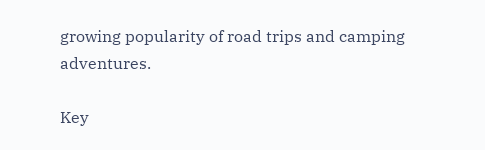growing popularity of road trips and camping adventures.

Key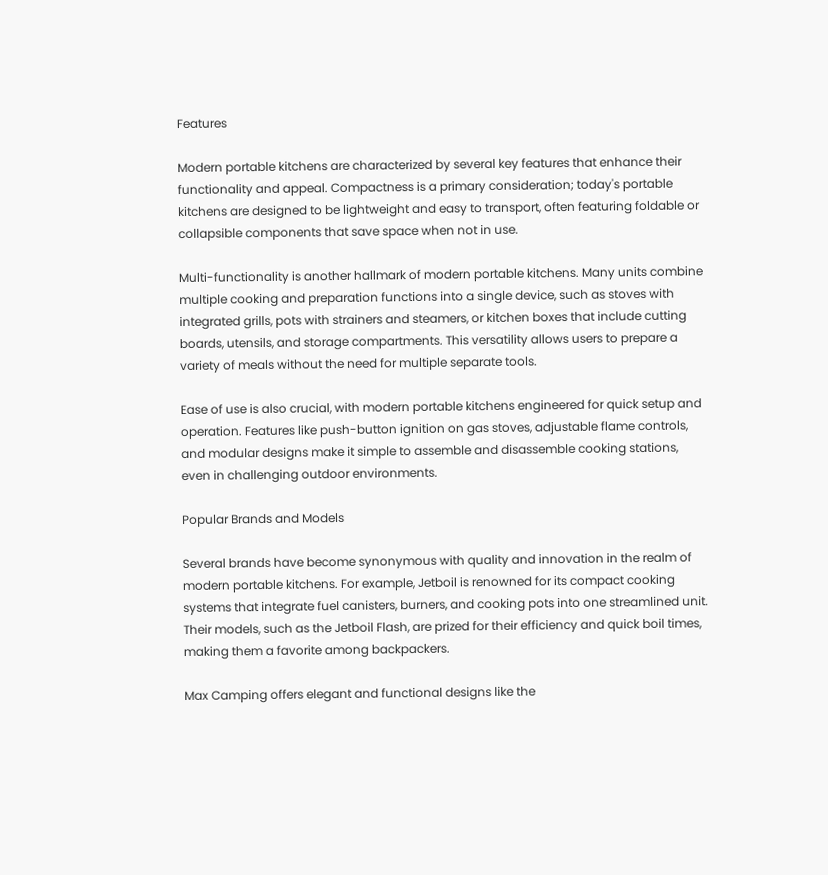Features

Modern portable kitchens are characterized by several key features that enhance their functionality and appeal. Compactness is a primary consideration; today's portable kitchens are designed to be lightweight and easy to transport, often featuring foldable or collapsible components that save space when not in use.

Multi-functionality is another hallmark of modern portable kitchens. Many units combine multiple cooking and preparation functions into a single device, such as stoves with integrated grills, pots with strainers and steamers, or kitchen boxes that include cutting boards, utensils, and storage compartments. This versatility allows users to prepare a variety of meals without the need for multiple separate tools.

Ease of use is also crucial, with modern portable kitchens engineered for quick setup and operation. Features like push-button ignition on gas stoves, adjustable flame controls, and modular designs make it simple to assemble and disassemble cooking stations, even in challenging outdoor environments.

Popular Brands and Models

Several brands have become synonymous with quality and innovation in the realm of modern portable kitchens. For example, Jetboil is renowned for its compact cooking systems that integrate fuel canisters, burners, and cooking pots into one streamlined unit. Their models, such as the Jetboil Flash, are prized for their efficiency and quick boil times, making them a favorite among backpackers.

Max Camping offers elegant and functional designs like the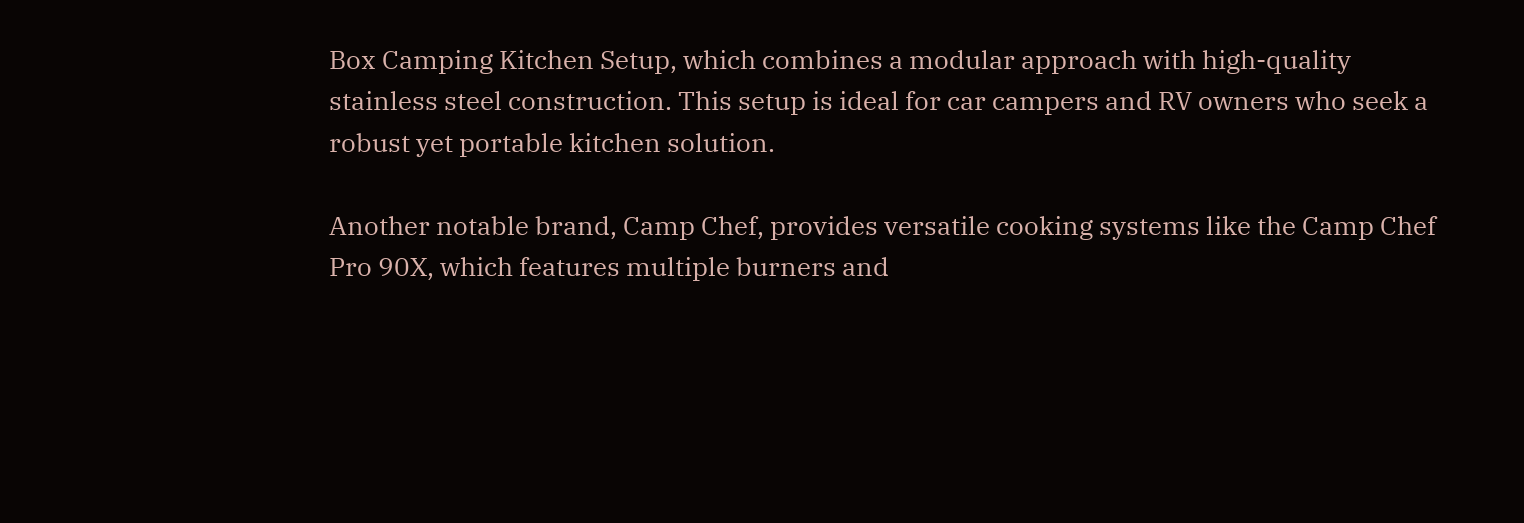Box Camping Kitchen Setup, which combines a modular approach with high-quality stainless steel construction. This setup is ideal for car campers and RV owners who seek a robust yet portable kitchen solution.

Another notable brand, Camp Chef, provides versatile cooking systems like the Camp Chef Pro 90X, which features multiple burners and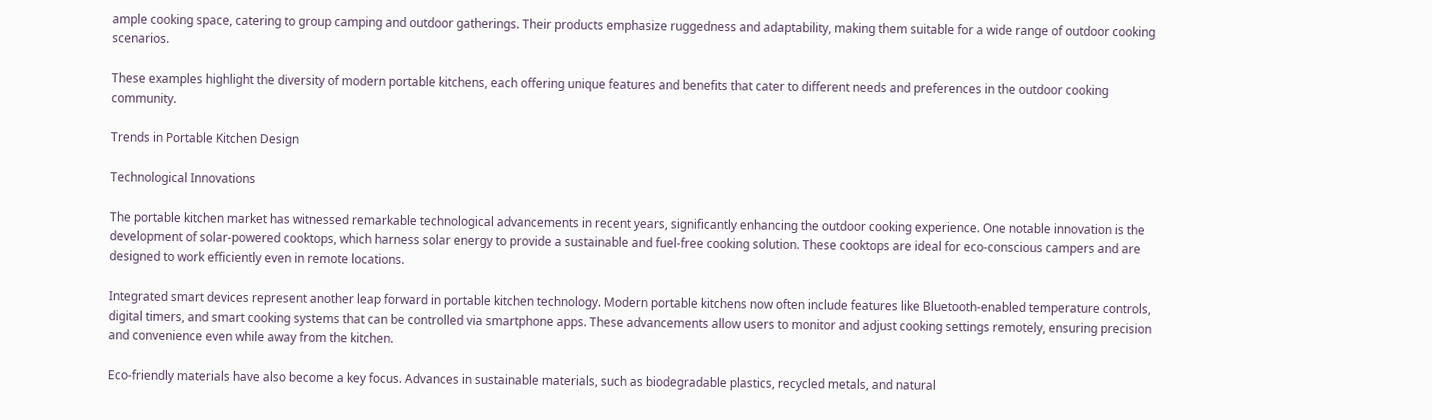ample cooking space, catering to group camping and outdoor gatherings. Their products emphasize ruggedness and adaptability, making them suitable for a wide range of outdoor cooking scenarios.

These examples highlight the diversity of modern portable kitchens, each offering unique features and benefits that cater to different needs and preferences in the outdoor cooking community.

Trends in Portable Kitchen Design

Technological Innovations

The portable kitchen market has witnessed remarkable technological advancements in recent years, significantly enhancing the outdoor cooking experience. One notable innovation is the development of solar-powered cooktops, which harness solar energy to provide a sustainable and fuel-free cooking solution. These cooktops are ideal for eco-conscious campers and are designed to work efficiently even in remote locations.

Integrated smart devices represent another leap forward in portable kitchen technology. Modern portable kitchens now often include features like Bluetooth-enabled temperature controls, digital timers, and smart cooking systems that can be controlled via smartphone apps. These advancements allow users to monitor and adjust cooking settings remotely, ensuring precision and convenience even while away from the kitchen.

Eco-friendly materials have also become a key focus. Advances in sustainable materials, such as biodegradable plastics, recycled metals, and natural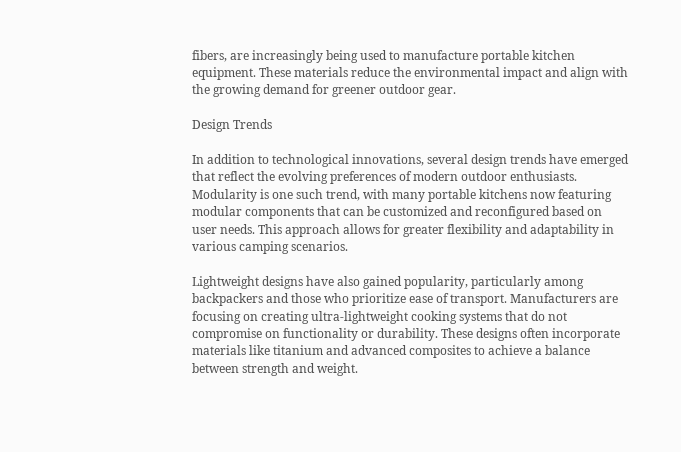fibers, are increasingly being used to manufacture portable kitchen equipment. These materials reduce the environmental impact and align with the growing demand for greener outdoor gear.

Design Trends

In addition to technological innovations, several design trends have emerged that reflect the evolving preferences of modern outdoor enthusiasts. Modularity is one such trend, with many portable kitchens now featuring modular components that can be customized and reconfigured based on user needs. This approach allows for greater flexibility and adaptability in various camping scenarios.

Lightweight designs have also gained popularity, particularly among backpackers and those who prioritize ease of transport. Manufacturers are focusing on creating ultra-lightweight cooking systems that do not compromise on functionality or durability. These designs often incorporate materials like titanium and advanced composites to achieve a balance between strength and weight.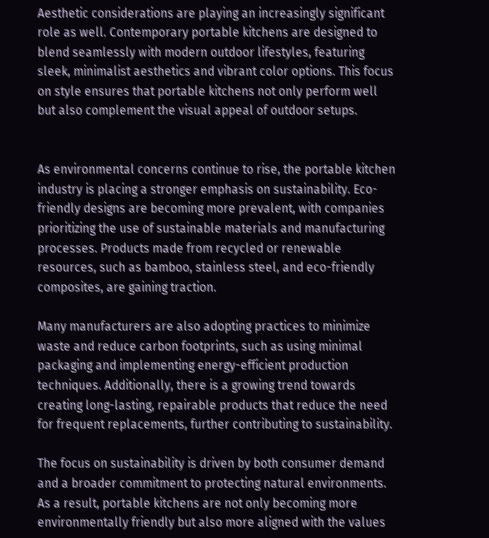Aesthetic considerations are playing an increasingly significant role as well. Contemporary portable kitchens are designed to blend seamlessly with modern outdoor lifestyles, featuring sleek, minimalist aesthetics and vibrant color options. This focus on style ensures that portable kitchens not only perform well but also complement the visual appeal of outdoor setups.


As environmental concerns continue to rise, the portable kitchen industry is placing a stronger emphasis on sustainability. Eco-friendly designs are becoming more prevalent, with companies prioritizing the use of sustainable materials and manufacturing processes. Products made from recycled or renewable resources, such as bamboo, stainless steel, and eco-friendly composites, are gaining traction.

Many manufacturers are also adopting practices to minimize waste and reduce carbon footprints, such as using minimal packaging and implementing energy-efficient production techniques. Additionally, there is a growing trend towards creating long-lasting, repairable products that reduce the need for frequent replacements, further contributing to sustainability.

The focus on sustainability is driven by both consumer demand and a broader commitment to protecting natural environments. As a result, portable kitchens are not only becoming more environmentally friendly but also more aligned with the values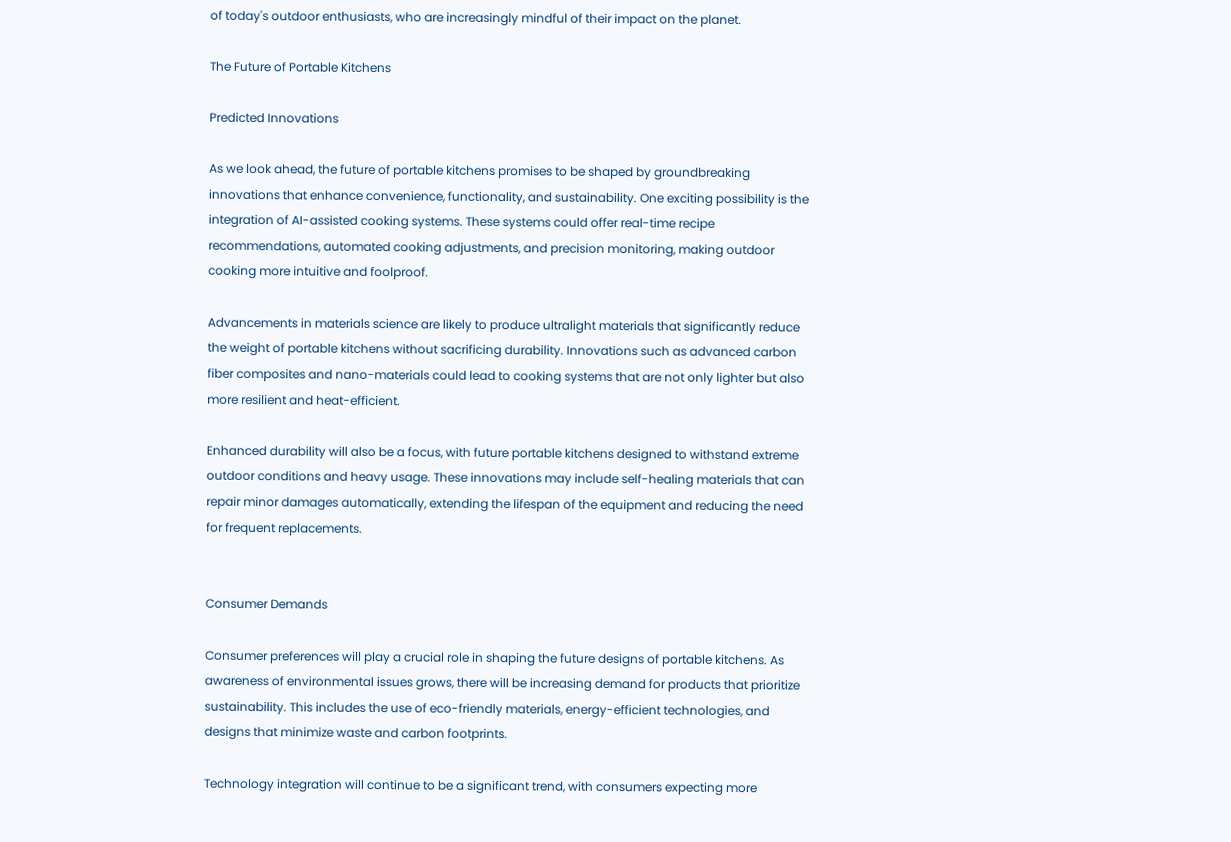of today's outdoor enthusiasts, who are increasingly mindful of their impact on the planet.

The Future of Portable Kitchens

Predicted Innovations

As we look ahead, the future of portable kitchens promises to be shaped by groundbreaking innovations that enhance convenience, functionality, and sustainability. One exciting possibility is the integration of AI-assisted cooking systems. These systems could offer real-time recipe recommendations, automated cooking adjustments, and precision monitoring, making outdoor cooking more intuitive and foolproof.

Advancements in materials science are likely to produce ultralight materials that significantly reduce the weight of portable kitchens without sacrificing durability. Innovations such as advanced carbon fiber composites and nano-materials could lead to cooking systems that are not only lighter but also more resilient and heat-efficient.

Enhanced durability will also be a focus, with future portable kitchens designed to withstand extreme outdoor conditions and heavy usage. These innovations may include self-healing materials that can repair minor damages automatically, extending the lifespan of the equipment and reducing the need for frequent replacements.


Consumer Demands

Consumer preferences will play a crucial role in shaping the future designs of portable kitchens. As awareness of environmental issues grows, there will be increasing demand for products that prioritize sustainability. This includes the use of eco-friendly materials, energy-efficient technologies, and designs that minimize waste and carbon footprints.

Technology integration will continue to be a significant trend, with consumers expecting more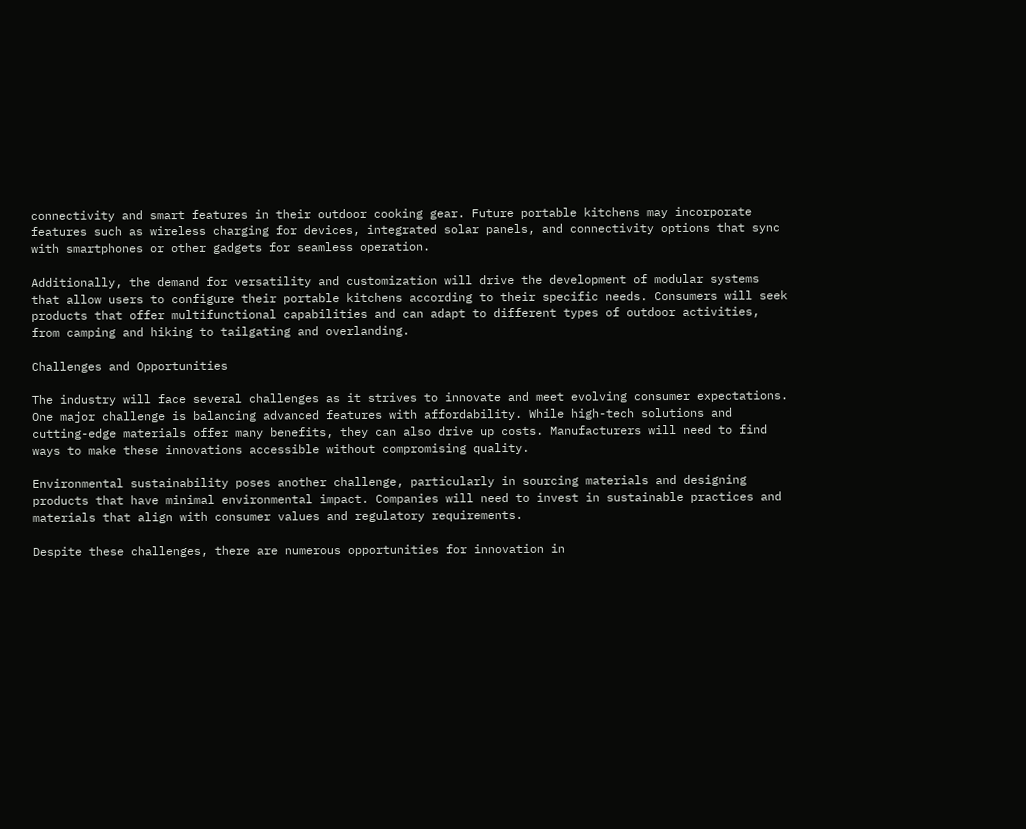connectivity and smart features in their outdoor cooking gear. Future portable kitchens may incorporate features such as wireless charging for devices, integrated solar panels, and connectivity options that sync with smartphones or other gadgets for seamless operation.

Additionally, the demand for versatility and customization will drive the development of modular systems that allow users to configure their portable kitchens according to their specific needs. Consumers will seek products that offer multifunctional capabilities and can adapt to different types of outdoor activities, from camping and hiking to tailgating and overlanding.

Challenges and Opportunities

The industry will face several challenges as it strives to innovate and meet evolving consumer expectations. One major challenge is balancing advanced features with affordability. While high-tech solutions and cutting-edge materials offer many benefits, they can also drive up costs. Manufacturers will need to find ways to make these innovations accessible without compromising quality.

Environmental sustainability poses another challenge, particularly in sourcing materials and designing products that have minimal environmental impact. Companies will need to invest in sustainable practices and materials that align with consumer values and regulatory requirements.

Despite these challenges, there are numerous opportunities for innovation in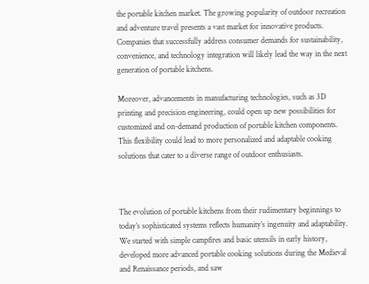the portable kitchen market. The growing popularity of outdoor recreation and adventure travel presents a vast market for innovative products. Companies that successfully address consumer demands for sustainability, convenience, and technology integration will likely lead the way in the next generation of portable kitchens.

Moreover, advancements in manufacturing technologies, such as 3D printing and precision engineering, could open up new possibilities for customized and on-demand production of portable kitchen components. This flexibility could lead to more personalized and adaptable cooking solutions that cater to a diverse range of outdoor enthusiasts.



The evolution of portable kitchens from their rudimentary beginnings to today’s sophisticated systems reflects humanity’s ingenuity and adaptability. We started with simple campfires and basic utensils in early history, developed more advanced portable cooking solutions during the Medieval and Renaissance periods, and saw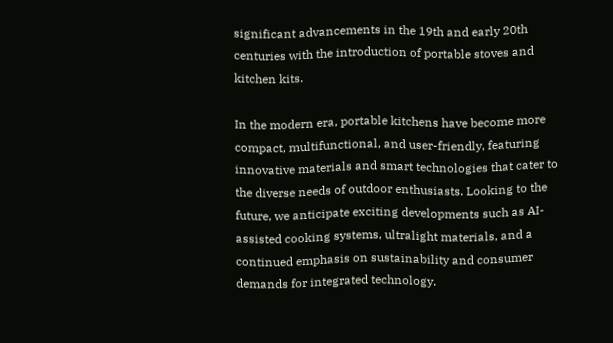significant advancements in the 19th and early 20th centuries with the introduction of portable stoves and kitchen kits.

In the modern era, portable kitchens have become more compact, multifunctional, and user-friendly, featuring innovative materials and smart technologies that cater to the diverse needs of outdoor enthusiasts. Looking to the future, we anticipate exciting developments such as AI-assisted cooking systems, ultralight materials, and a continued emphasis on sustainability and consumer demands for integrated technology.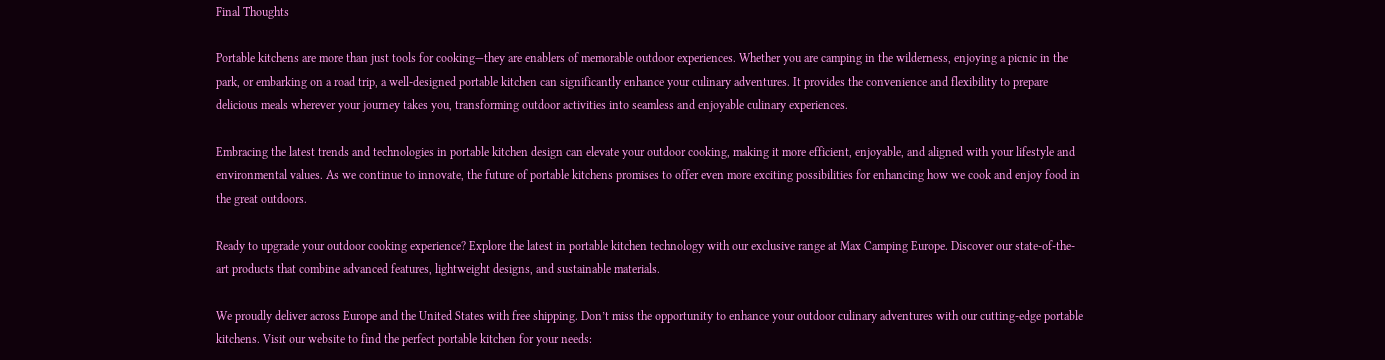Final Thoughts

Portable kitchens are more than just tools for cooking—they are enablers of memorable outdoor experiences. Whether you are camping in the wilderness, enjoying a picnic in the park, or embarking on a road trip, a well-designed portable kitchen can significantly enhance your culinary adventures. It provides the convenience and flexibility to prepare delicious meals wherever your journey takes you, transforming outdoor activities into seamless and enjoyable culinary experiences.

Embracing the latest trends and technologies in portable kitchen design can elevate your outdoor cooking, making it more efficient, enjoyable, and aligned with your lifestyle and environmental values. As we continue to innovate, the future of portable kitchens promises to offer even more exciting possibilities for enhancing how we cook and enjoy food in the great outdoors.

Ready to upgrade your outdoor cooking experience? Explore the latest in portable kitchen technology with our exclusive range at Max Camping Europe. Discover our state-of-the-art products that combine advanced features, lightweight designs, and sustainable materials.

We proudly deliver across Europe and the United States with free shipping. Don’t miss the opportunity to enhance your outdoor culinary adventures with our cutting-edge portable kitchens. Visit our website to find the perfect portable kitchen for your needs: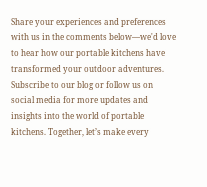Share your experiences and preferences with us in the comments below—we'd love to hear how our portable kitchens have transformed your outdoor adventures. Subscribe to our blog or follow us on social media for more updates and insights into the world of portable kitchens. Together, let’s make every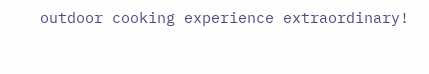outdoor cooking experience extraordinary!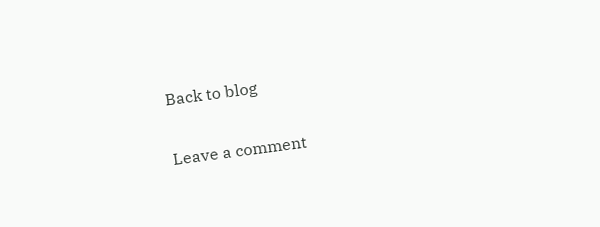Back to blog

Leave a comment